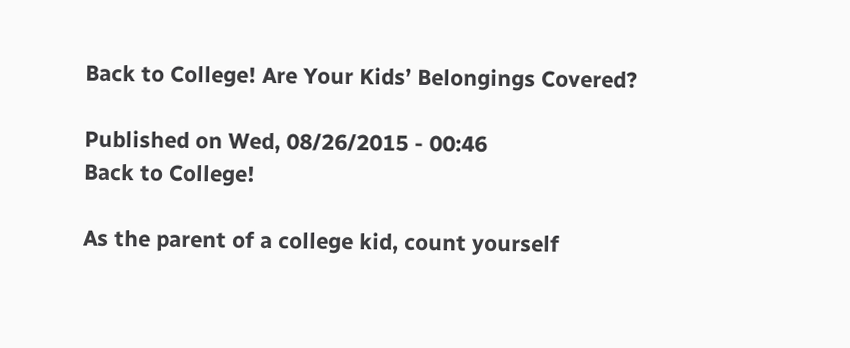Back to College! Are Your Kids’ Belongings Covered?

Published on Wed, 08/26/2015 - 00:46
Back to College!

As the parent of a college kid, count yourself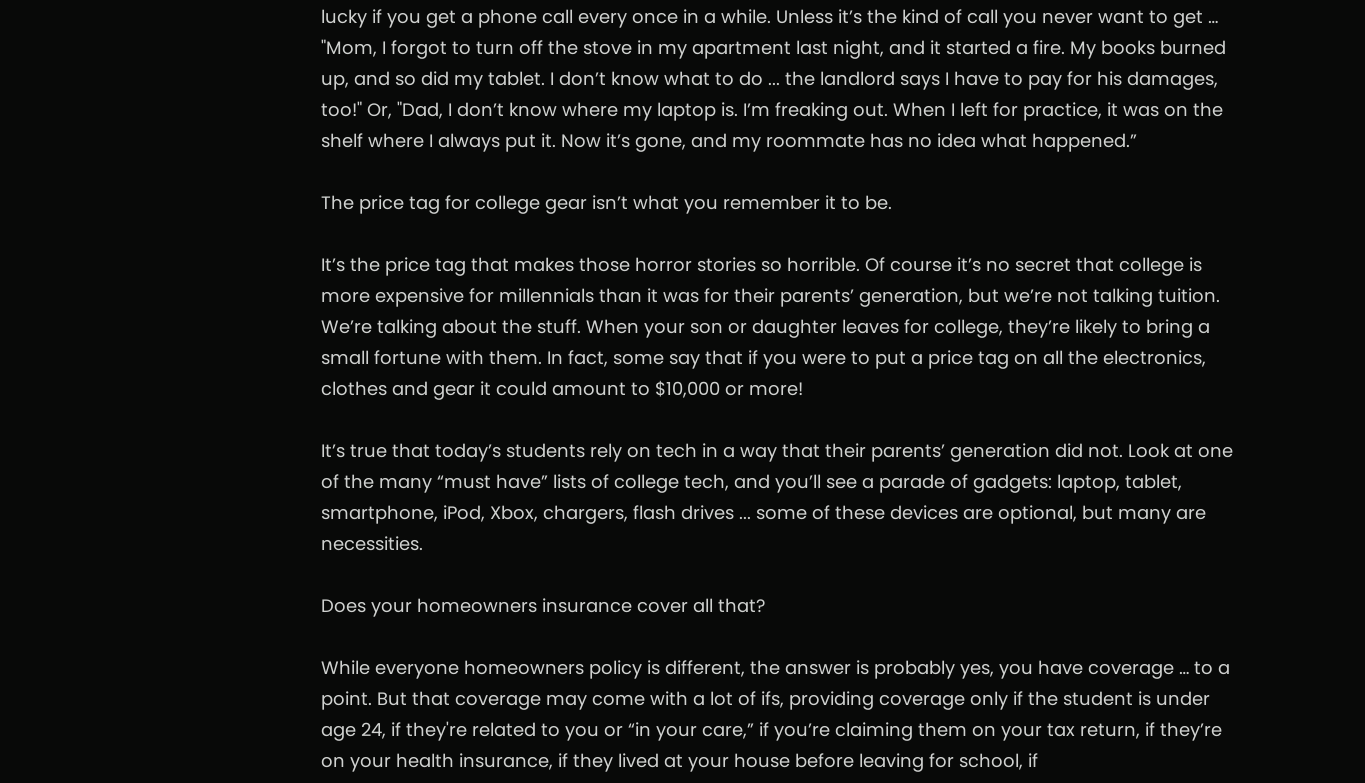lucky if you get a phone call every once in a while. Unless it’s the kind of call you never want to get … "Mom, I forgot to turn off the stove in my apartment last night, and it started a fire. My books burned up, and so did my tablet. I don’t know what to do ... the landlord says I have to pay for his damages, too!" Or, "Dad, I don’t know where my laptop is. I’m freaking out. When I left for practice, it was on the shelf where I always put it. Now it’s gone, and my roommate has no idea what happened.”

The price tag for college gear isn’t what you remember it to be.

It’s the price tag that makes those horror stories so horrible. Of course it’s no secret that college is more expensive for millennials than it was for their parents’ generation, but we’re not talking tuition. We’re talking about the stuff. When your son or daughter leaves for college, they’re likely to bring a small fortune with them. In fact, some say that if you were to put a price tag on all the electronics, clothes and gear it could amount to $10,000 or more!

It’s true that today’s students rely on tech in a way that their parents’ generation did not. Look at one of the many “must have” lists of college tech, and you’ll see a parade of gadgets: laptop, tablet, smartphone, iPod, Xbox, chargers, flash drives ... some of these devices are optional, but many are necessities.

Does your homeowners insurance cover all that?

While everyone homeowners policy is different, the answer is probably yes, you have coverage … to a point. But that coverage may come with a lot of ifs, providing coverage only if the student is under age 24, if they're related to you or “in your care,” if you’re claiming them on your tax return, if they’re on your health insurance, if they lived at your house before leaving for school, if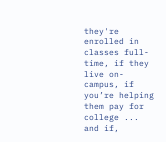they're enrolled in classes full-time, if they live on-campus, if you’re helping them pay for college ... and if,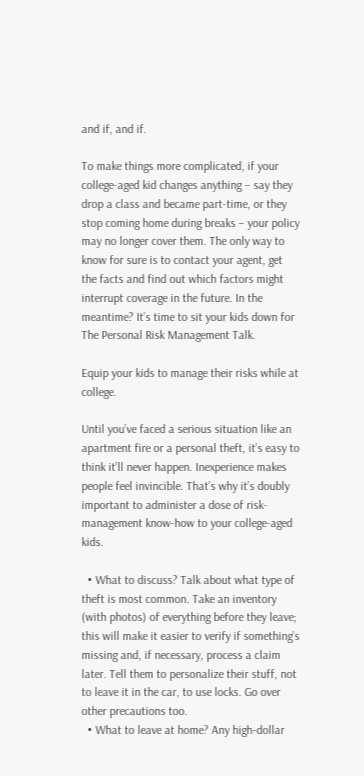and if, and if.

To make things more complicated, if your college-aged kid changes anything – say they drop a class and became part-time, or they stop coming home during breaks – your policy may no longer cover them. The only way to know for sure is to contact your agent, get the facts and find out which factors might interrupt coverage in the future. In the meantime? It’s time to sit your kids down for The Personal Risk Management Talk.

Equip your kids to manage their risks while at college.

Until you’ve faced a serious situation like an apartment fire or a personal theft, it’s easy to think it’ll never happen. Inexperience makes people feel invincible. That’s why it’s doubly important to administer a dose of risk-management know-how to your college-aged kids.

  • What to discuss? Talk about what type of theft is most common. Take an inventory (with photos) of everything before they leave; this will make it easier to verify if something’s missing and, if necessary, process a claim later. Tell them to personalize their stuff, not to leave it in the car, to use locks. Go over other precautions too.
  • What to leave at home? Any high-dollar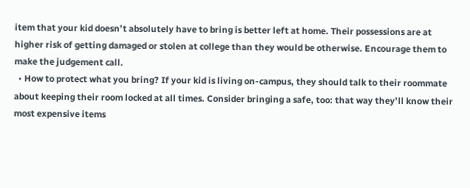item that your kid doesn’t absolutely have to bring is better left at home. Their possessions are at higher risk of getting damaged or stolen at college than they would be otherwise. Encourage them to make the judgement call.
  • How to protect what you bring? If your kid is living on-campus, they should talk to their roommate about keeping their room locked at all times. Consider bringing a safe, too: that way they’ll know their most expensive items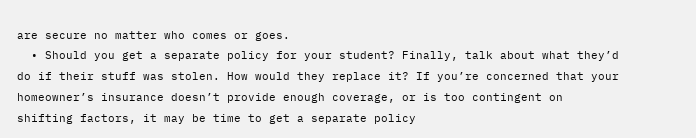are secure no matter who comes or goes.
  • Should you get a separate policy for your student? Finally, talk about what they’d do if their stuff was stolen. How would they replace it? If you’re concerned that your homeowner’s insurance doesn’t provide enough coverage, or is too contingent on shifting factors, it may be time to get a separate policy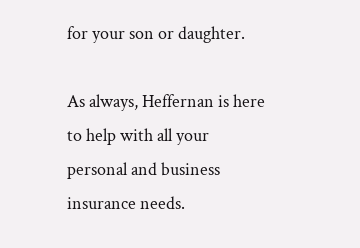for your son or daughter.

As always, Heffernan is here to help with all your personal and business insurance needs.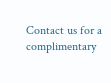Contact us for a complimentary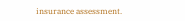insurance assessment.